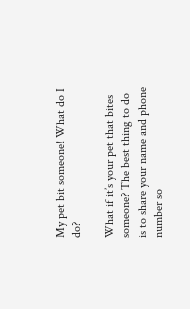My pet bit someone! What do I do?

What if it’s your pet that bites someone? The best thing to do is to share your name and phone number so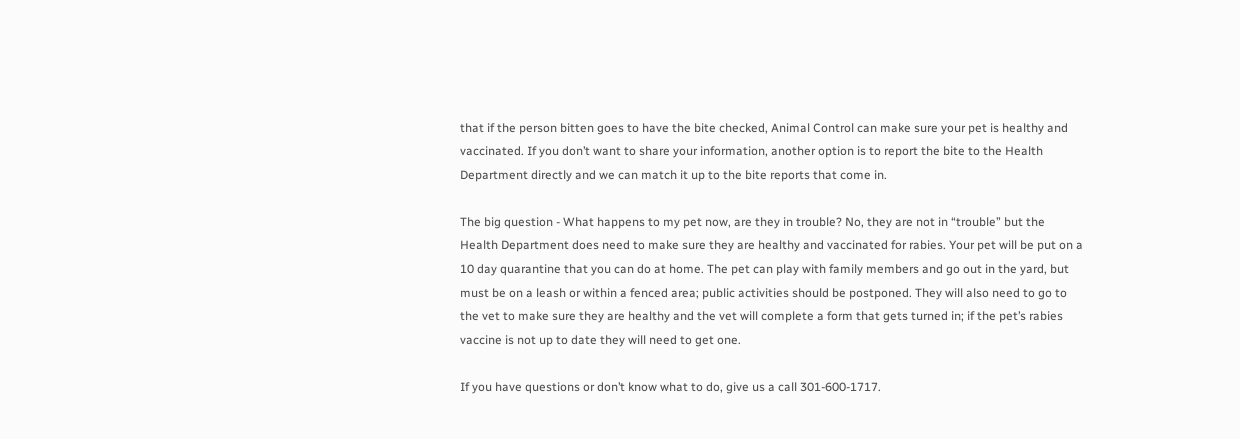that if the person bitten goes to have the bite checked, Animal Control can make sure your pet is healthy and vaccinated. If you don’t want to share your information, another option is to report the bite to the Health Department directly and we can match it up to the bite reports that come in.

The big question - What happens to my pet now, are they in trouble? No, they are not in “trouble” but the Health Department does need to make sure they are healthy and vaccinated for rabies. Your pet will be put on a 10 day quarantine that you can do at home. The pet can play with family members and go out in the yard, but must be on a leash or within a fenced area; public activities should be postponed. They will also need to go to the vet to make sure they are healthy and the vet will complete a form that gets turned in; if the pet’s rabies vaccine is not up to date they will need to get one.

If you have questions or don’t know what to do, give us a call 301-600-1717.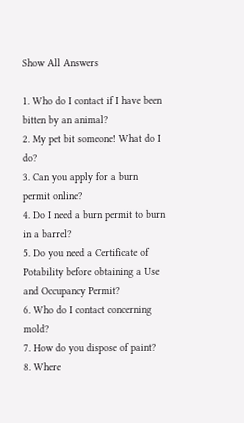Show All Answers

1. Who do I contact if I have been bitten by an animal?
2. My pet bit someone! What do I do?
3. Can you apply for a burn permit online?
4. Do I need a burn permit to burn in a barrel?
5. Do you need a Certificate of Potability before obtaining a Use and Occupancy Permit?
6. Who do I contact concerning mold?
7. How do you dispose of paint?
8. Where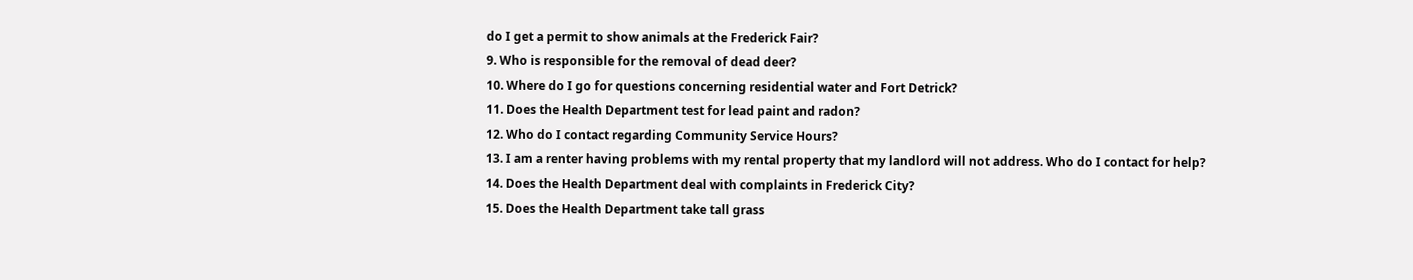do I get a permit to show animals at the Frederick Fair?
9. Who is responsible for the removal of dead deer?
10. Where do I go for questions concerning residential water and Fort Detrick?
11. Does the Health Department test for lead paint and radon?
12. Who do I contact regarding Community Service Hours?
13. I am a renter having problems with my rental property that my landlord will not address. Who do I contact for help?
14. Does the Health Department deal with complaints in Frederick City?
15. Does the Health Department take tall grass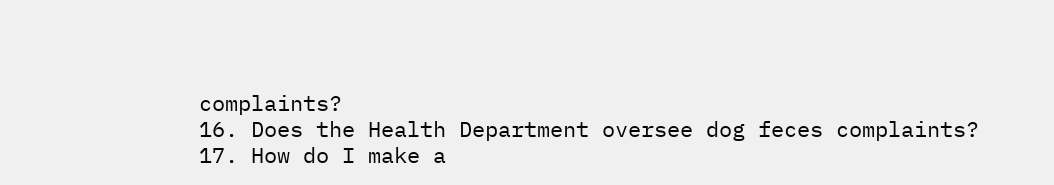complaints?
16. Does the Health Department oversee dog feces complaints?
17. How do I make a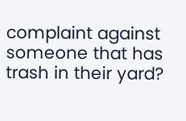complaint against someone that has trash in their yard?